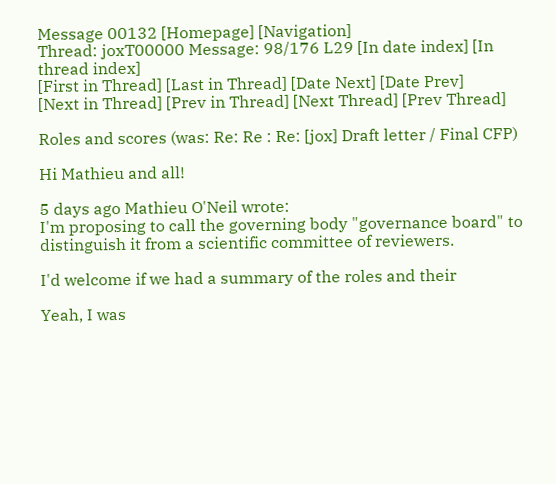Message 00132 [Homepage] [Navigation]
Thread: joxT00000 Message: 98/176 L29 [In date index] [In thread index]
[First in Thread] [Last in Thread] [Date Next] [Date Prev]
[Next in Thread] [Prev in Thread] [Next Thread] [Prev Thread]

Roles and scores (was: Re: Re : Re: [jox] Draft letter / Final CFP)

Hi Mathieu and all!

5 days ago Mathieu O'Neil wrote:
I'm proposing to call the governing body "governance board" to
distinguish it from a scientific committee of reviewers.

I'd welcome if we had a summary of the roles and their

Yeah, I was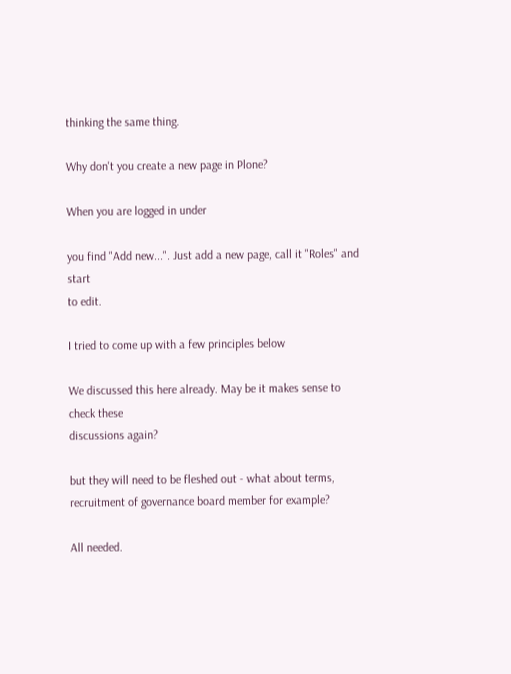thinking the same thing.

Why don't you create a new page in Plone?

When you are logged in under

you find "Add new...". Just add a new page, call it "Roles" and start
to edit.

I tried to come up with a few principles below

We discussed this here already. May be it makes sense to check these
discussions again?

but they will need to be fleshed out - what about terms, recruitment of governance board member for example?

All needed.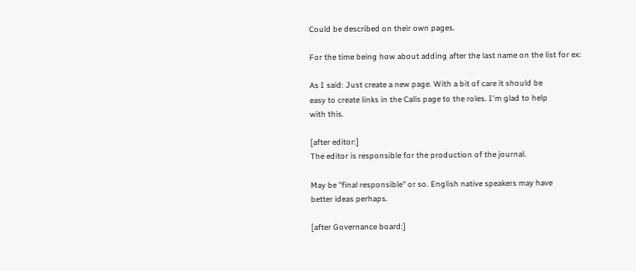Could be described on their own pages.

For the time being how about adding after the last name on the list for ex:

As I said: Just create a new page. With a bit of care it should be
easy to create links in the Calls page to the roles. I'm glad to help
with this.

[after editor:]
The editor is responsible for the production of the journal.

May be "final responsible" or so. English native speakers may have
better ideas perhaps.

[after Governance board:]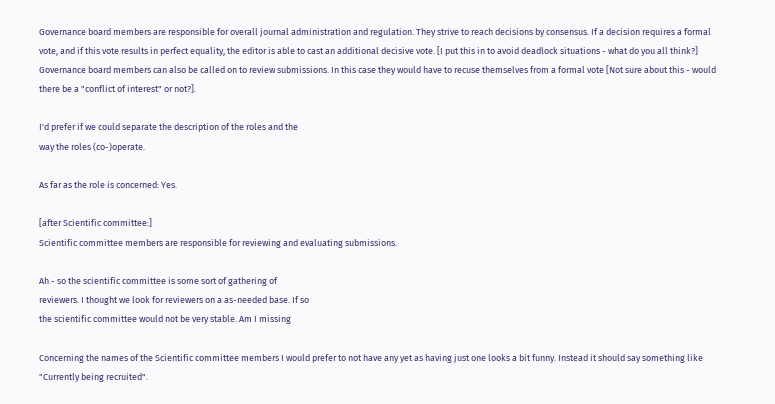Governance board members are responsible for overall journal administration and regulation. They strive to reach decisions by consensus. If a decision requires a formal vote, and if this vote results in perfect equality, the editor is able to cast an additional decisive vote. [I put this in to avoid deadlock situations - what do you all think?] Governance board members can also be called on to review submissions. In this case they would have to recuse themselves from a formal vote [Not sure about this - would there be a "conflict of interest" or not?].

I'd prefer if we could separate the description of the roles and the
way the roles (co-)operate.

As far as the role is concerned: Yes.

[after Scientific committee:]
Scientific committee members are responsible for reviewing and evaluating submissions.

Ah - so the scientific committee is some sort of gathering of
reviewers. I thought we look for reviewers on a as-needed base. If so
the scientific committee would not be very stable. Am I missing

Concerning the names of the Scientific committee members I would prefer to not have any yet as having just one looks a bit funny. Instead it should say something like "Currently being recruited".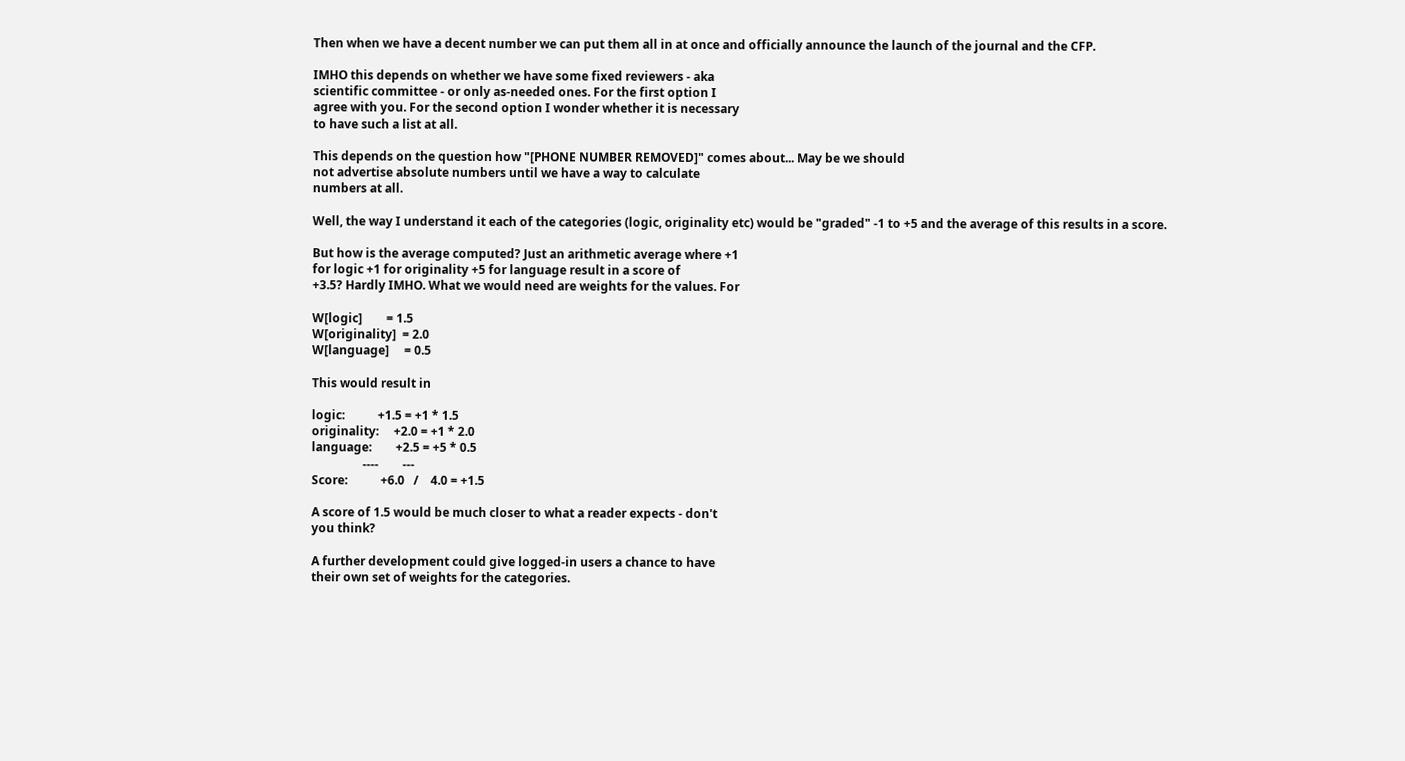Then when we have a decent number we can put them all in at once and officially announce the launch of the journal and the CFP.

IMHO this depends on whether we have some fixed reviewers - aka
scientific committee - or only as-needed ones. For the first option I
agree with you. For the second option I wonder whether it is necessary
to have such a list at all.

This depends on the question how "[PHONE NUMBER REMOVED]" comes about... May be we should
not advertise absolute numbers until we have a way to calculate
numbers at all.

Well, the way I understand it each of the categories (logic, originality etc) would be "graded" -1 to +5 and the average of this results in a score.

But how is the average computed? Just an arithmetic average where +1
for logic +1 for originality +5 for language result in a score of
+3.5? Hardly IMHO. What we would need are weights for the values. For

W[logic]        = 1.5
W[originality]  = 2.0
W[language]     = 0.5

This would result in

logic:           +1.5 = +1 * 1.5
originality:     +2.0 = +1 * 2.0
language:        +2.5 = +5 * 0.5
                 ----        ---
Score:           +6.0   /    4.0 = +1.5

A score of 1.5 would be much closer to what a reader expects - don't
you think?

A further development could give logged-in users a chance to have
their own set of weights for the categories.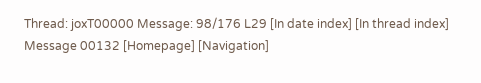Thread: joxT00000 Message: 98/176 L29 [In date index] [In thread index]
Message 00132 [Homepage] [Navigation]